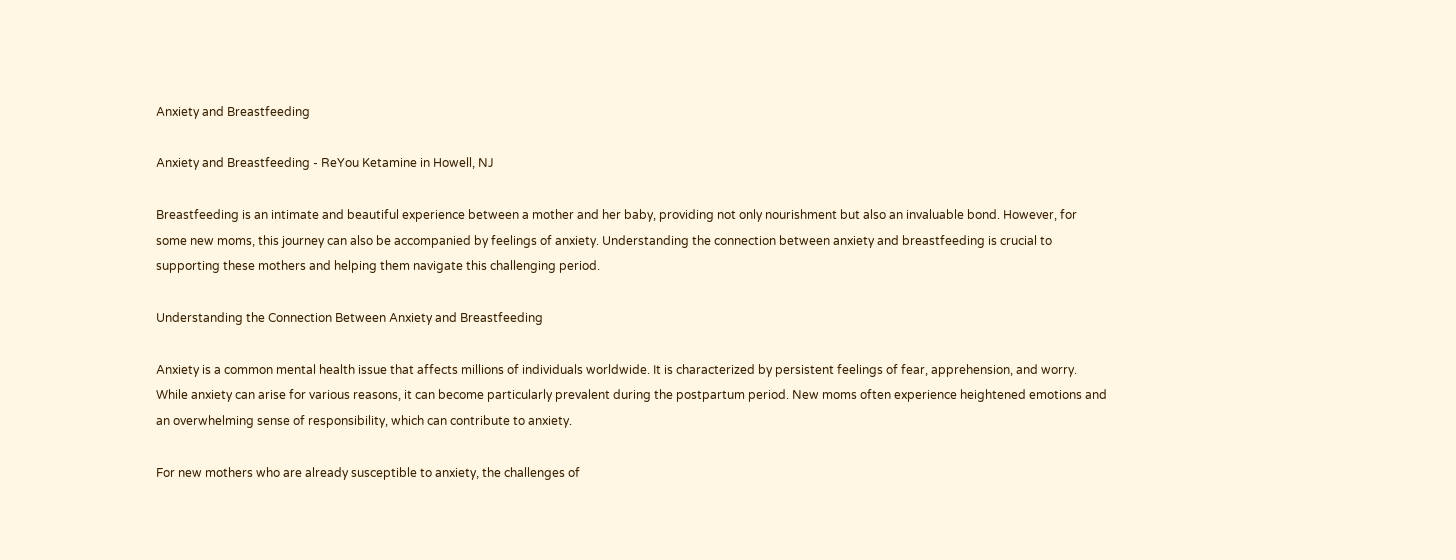Anxiety and Breastfeeding

Anxiety and Breastfeeding - ReYou Ketamine in Howell, NJ

Breastfeeding is an intimate and beautiful experience between a mother and her baby, providing not only nourishment but also an invaluable bond. However, for some new moms, this journey can also be accompanied by feelings of anxiety. Understanding the connection between anxiety and breastfeeding is crucial to supporting these mothers and helping them navigate this challenging period.

Understanding the Connection Between Anxiety and Breastfeeding

Anxiety is a common mental health issue that affects millions of individuals worldwide. It is characterized by persistent feelings of fear, apprehension, and worry. While anxiety can arise for various reasons, it can become particularly prevalent during the postpartum period. New moms often experience heightened emotions and an overwhelming sense of responsibility, which can contribute to anxiety.

For new mothers who are already susceptible to anxiety, the challenges of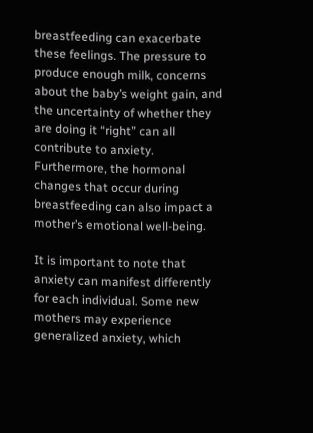breastfeeding can exacerbate these feelings. The pressure to produce enough milk, concerns about the baby’s weight gain, and the uncertainty of whether they are doing it “right” can all contribute to anxiety. Furthermore, the hormonal changes that occur during breastfeeding can also impact a mother’s emotional well-being.

It is important to note that anxiety can manifest differently for each individual. Some new mothers may experience generalized anxiety, which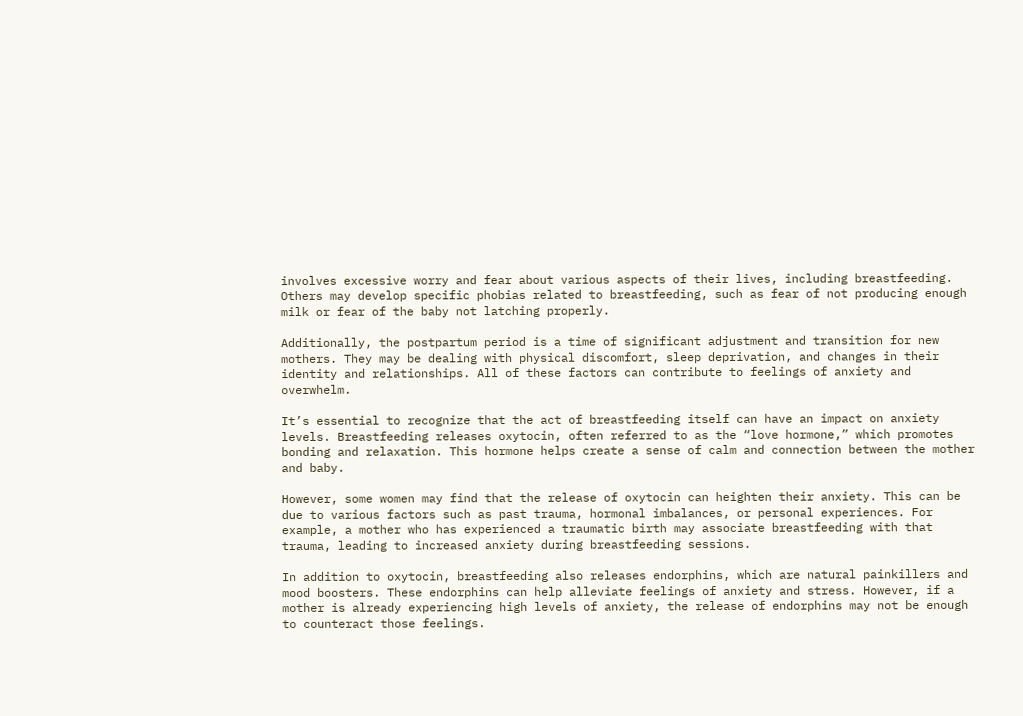involves excessive worry and fear about various aspects of their lives, including breastfeeding. Others may develop specific phobias related to breastfeeding, such as fear of not producing enough milk or fear of the baby not latching properly.

Additionally, the postpartum period is a time of significant adjustment and transition for new mothers. They may be dealing with physical discomfort, sleep deprivation, and changes in their identity and relationships. All of these factors can contribute to feelings of anxiety and overwhelm.

It’s essential to recognize that the act of breastfeeding itself can have an impact on anxiety levels. Breastfeeding releases oxytocin, often referred to as the “love hormone,” which promotes bonding and relaxation. This hormone helps create a sense of calm and connection between the mother and baby.

However, some women may find that the release of oxytocin can heighten their anxiety. This can be due to various factors such as past trauma, hormonal imbalances, or personal experiences. For example, a mother who has experienced a traumatic birth may associate breastfeeding with that trauma, leading to increased anxiety during breastfeeding sessions.

In addition to oxytocin, breastfeeding also releases endorphins, which are natural painkillers and mood boosters. These endorphins can help alleviate feelings of anxiety and stress. However, if a mother is already experiencing high levels of anxiety, the release of endorphins may not be enough to counteract those feelings.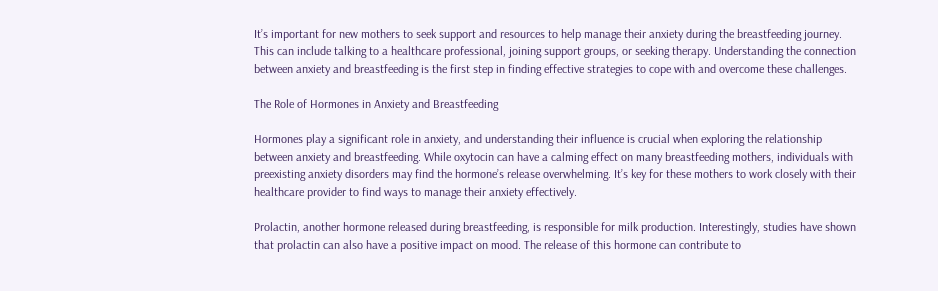It’s important for new mothers to seek support and resources to help manage their anxiety during the breastfeeding journey. This can include talking to a healthcare professional, joining support groups, or seeking therapy. Understanding the connection between anxiety and breastfeeding is the first step in finding effective strategies to cope with and overcome these challenges.

The Role of Hormones in Anxiety and Breastfeeding

Hormones play a significant role in anxiety, and understanding their influence is crucial when exploring the relationship between anxiety and breastfeeding. While oxytocin can have a calming effect on many breastfeeding mothers, individuals with preexisting anxiety disorders may find the hormone’s release overwhelming. It’s key for these mothers to work closely with their healthcare provider to find ways to manage their anxiety effectively.

Prolactin, another hormone released during breastfeeding, is responsible for milk production. Interestingly, studies have shown that prolactin can also have a positive impact on mood. The release of this hormone can contribute to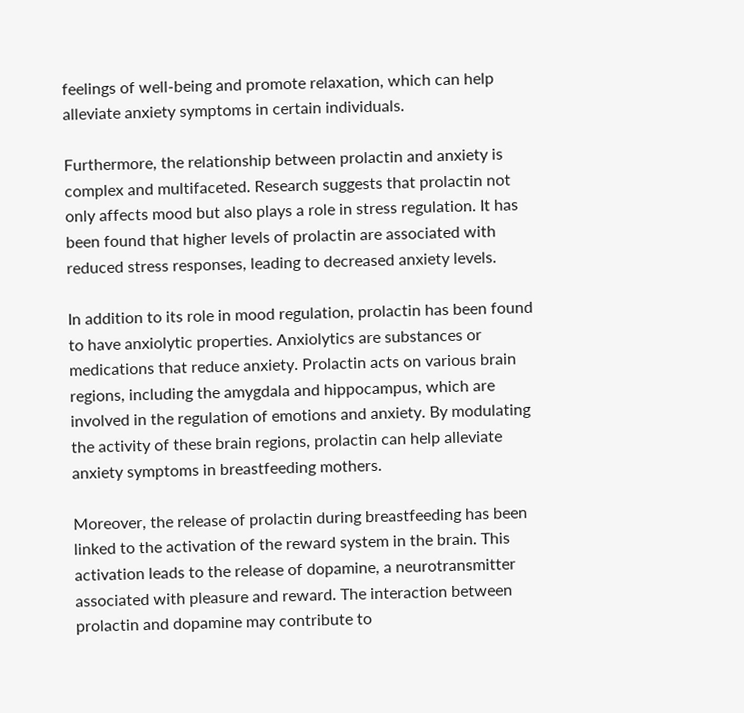feelings of well-being and promote relaxation, which can help alleviate anxiety symptoms in certain individuals.

Furthermore, the relationship between prolactin and anxiety is complex and multifaceted. Research suggests that prolactin not only affects mood but also plays a role in stress regulation. It has been found that higher levels of prolactin are associated with reduced stress responses, leading to decreased anxiety levels.

In addition to its role in mood regulation, prolactin has been found to have anxiolytic properties. Anxiolytics are substances or medications that reduce anxiety. Prolactin acts on various brain regions, including the amygdala and hippocampus, which are involved in the regulation of emotions and anxiety. By modulating the activity of these brain regions, prolactin can help alleviate anxiety symptoms in breastfeeding mothers.

Moreover, the release of prolactin during breastfeeding has been linked to the activation of the reward system in the brain. This activation leads to the release of dopamine, a neurotransmitter associated with pleasure and reward. The interaction between prolactin and dopamine may contribute to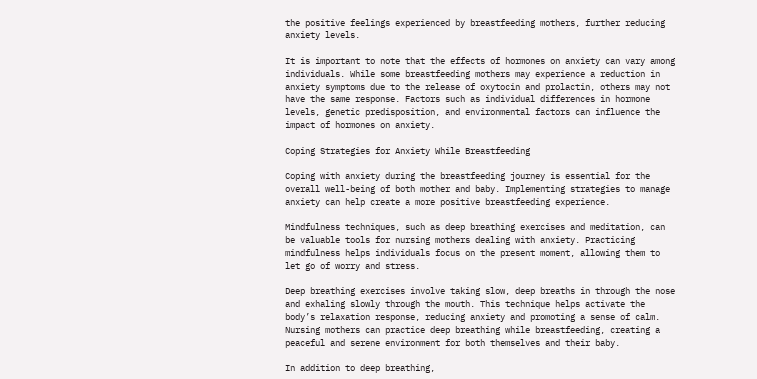the positive feelings experienced by breastfeeding mothers, further reducing anxiety levels.

It is important to note that the effects of hormones on anxiety can vary among individuals. While some breastfeeding mothers may experience a reduction in anxiety symptoms due to the release of oxytocin and prolactin, others may not have the same response. Factors such as individual differences in hormone levels, genetic predisposition, and environmental factors can influence the impact of hormones on anxiety.

Coping Strategies for Anxiety While Breastfeeding

Coping with anxiety during the breastfeeding journey is essential for the overall well-being of both mother and baby. Implementing strategies to manage anxiety can help create a more positive breastfeeding experience.

Mindfulness techniques, such as deep breathing exercises and meditation, can be valuable tools for nursing mothers dealing with anxiety. Practicing mindfulness helps individuals focus on the present moment, allowing them to let go of worry and stress.

Deep breathing exercises involve taking slow, deep breaths in through the nose and exhaling slowly through the mouth. This technique helps activate the body’s relaxation response, reducing anxiety and promoting a sense of calm. Nursing mothers can practice deep breathing while breastfeeding, creating a peaceful and serene environment for both themselves and their baby.

In addition to deep breathing,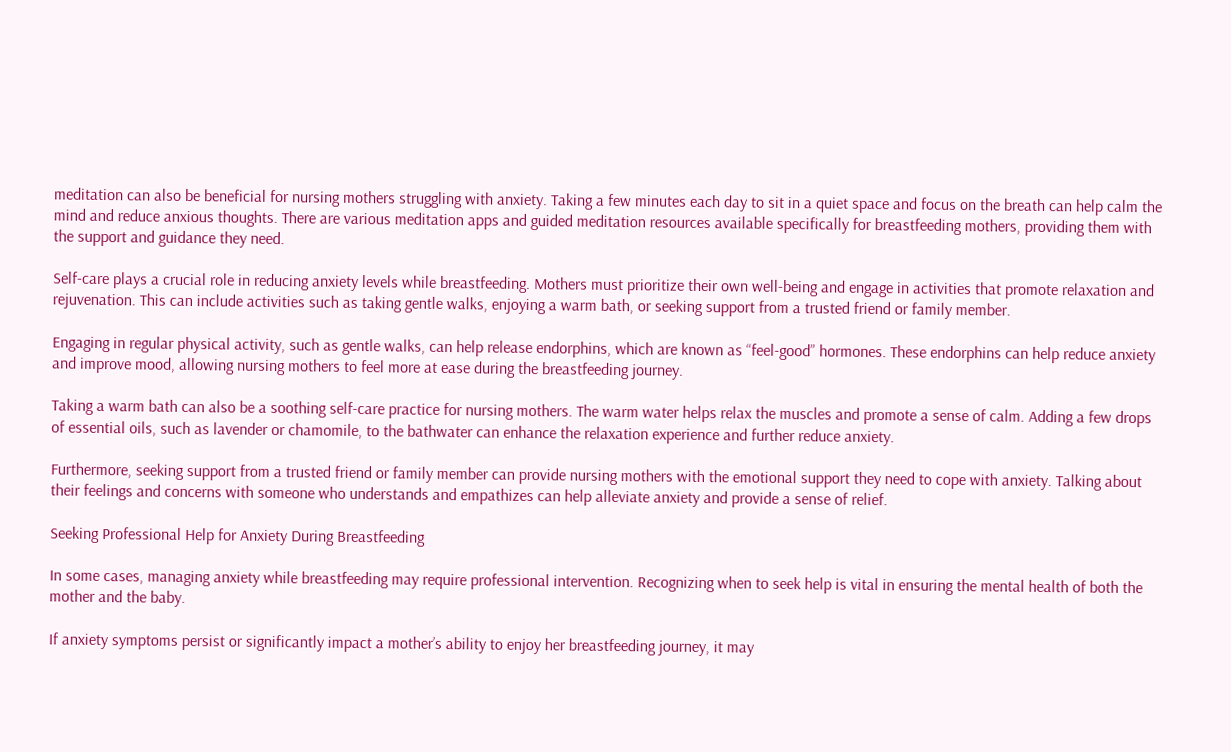meditation can also be beneficial for nursing mothers struggling with anxiety. Taking a few minutes each day to sit in a quiet space and focus on the breath can help calm the mind and reduce anxious thoughts. There are various meditation apps and guided meditation resources available specifically for breastfeeding mothers, providing them with the support and guidance they need.

Self-care plays a crucial role in reducing anxiety levels while breastfeeding. Mothers must prioritize their own well-being and engage in activities that promote relaxation and rejuvenation. This can include activities such as taking gentle walks, enjoying a warm bath, or seeking support from a trusted friend or family member.

Engaging in regular physical activity, such as gentle walks, can help release endorphins, which are known as “feel-good” hormones. These endorphins can help reduce anxiety and improve mood, allowing nursing mothers to feel more at ease during the breastfeeding journey.

Taking a warm bath can also be a soothing self-care practice for nursing mothers. The warm water helps relax the muscles and promote a sense of calm. Adding a few drops of essential oils, such as lavender or chamomile, to the bathwater can enhance the relaxation experience and further reduce anxiety.

Furthermore, seeking support from a trusted friend or family member can provide nursing mothers with the emotional support they need to cope with anxiety. Talking about their feelings and concerns with someone who understands and empathizes can help alleviate anxiety and provide a sense of relief.

Seeking Professional Help for Anxiety During Breastfeeding

In some cases, managing anxiety while breastfeeding may require professional intervention. Recognizing when to seek help is vital in ensuring the mental health of both the mother and the baby.

If anxiety symptoms persist or significantly impact a mother’s ability to enjoy her breastfeeding journey, it may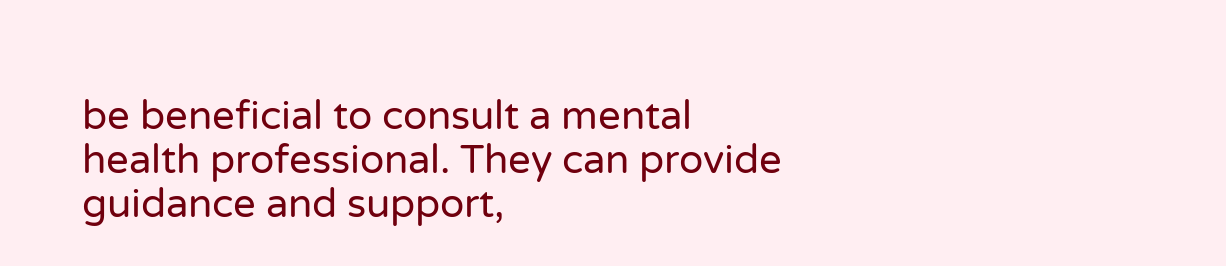be beneficial to consult a mental health professional. They can provide guidance and support,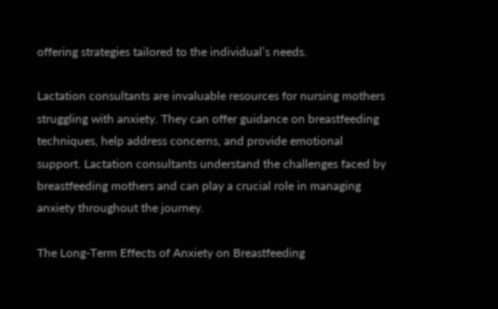offering strategies tailored to the individual’s needs.

Lactation consultants are invaluable resources for nursing mothers struggling with anxiety. They can offer guidance on breastfeeding techniques, help address concerns, and provide emotional support. Lactation consultants understand the challenges faced by breastfeeding mothers and can play a crucial role in managing anxiety throughout the journey.

The Long-Term Effects of Anxiety on Breastfeeding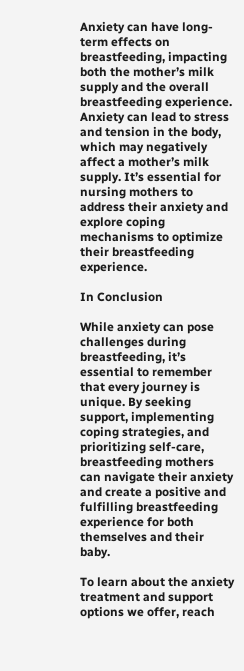Anxiety can have long-term effects on breastfeeding, impacting both the mother’s milk supply and the overall breastfeeding experience. Anxiety can lead to stress and tension in the body, which may negatively affect a mother’s milk supply. It’s essential for nursing mothers to address their anxiety and explore coping mechanisms to optimize their breastfeeding experience.

In Conclusion

While anxiety can pose challenges during breastfeeding, it’s essential to remember that every journey is unique. By seeking support, implementing coping strategies, and prioritizing self-care, breastfeeding mothers can navigate their anxiety and create a positive and fulfilling breastfeeding experience for both themselves and their baby.

To learn about the anxiety treatment and support options we offer, reach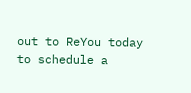out to ReYou today to schedule a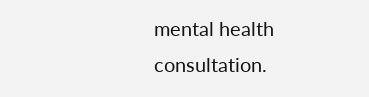mental health consultation.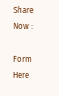Share Now :

Form Here